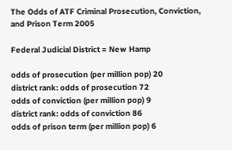The Odds of ATF Criminal Prosecution, Conviction, and Prison Term 2005

Federal Judicial District = New Hamp

odds of prosecution (per million pop) 20
district rank: odds of prosecution 72
odds of conviction (per million pop) 9
district rank: odds of conviction 86
odds of prison term (per million pop) 6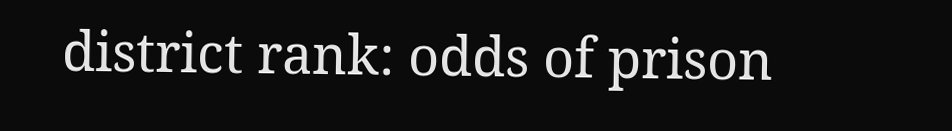district rank: odds of prison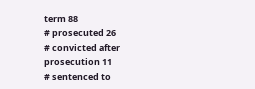term 88
# prosecuted 26
# convicted after prosecution 11
# sentenced to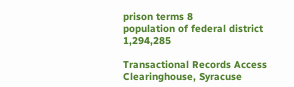prison terms 8
population of federal district 1,294,285

Transactional Records Access Clearinghouse, Syracuse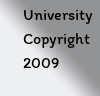University
Copyright 2009